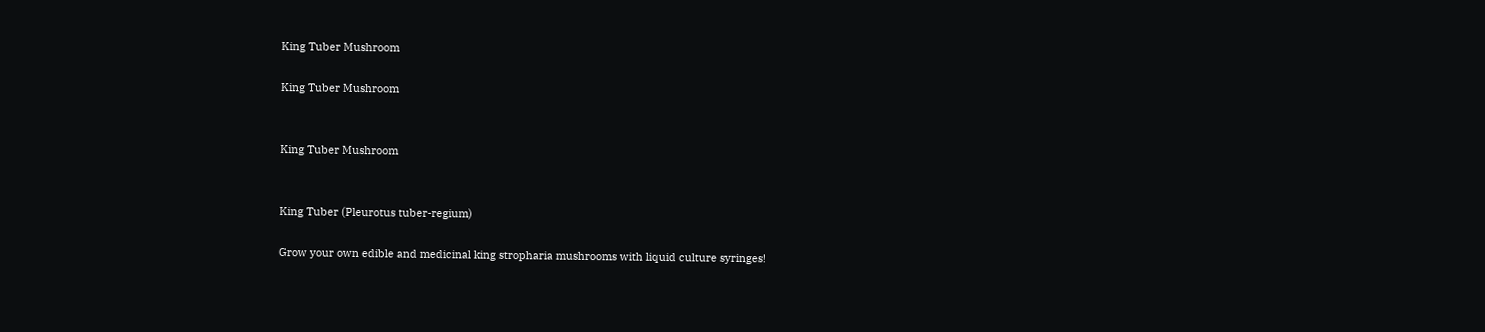King Tuber Mushroom

King Tuber Mushroom


King Tuber Mushroom


King Tuber (Pleurotus tuber-regium)

Grow your own edible and medicinal king stropharia mushrooms with liquid culture syringes!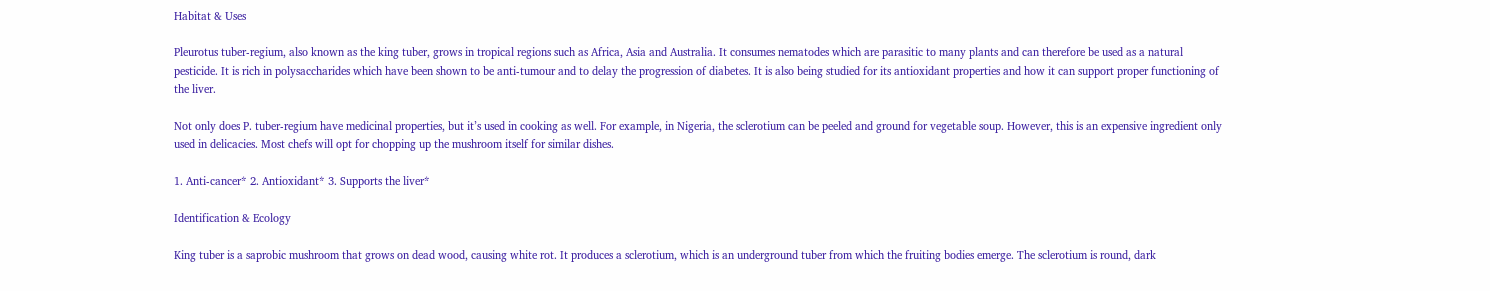Habitat & Uses

Pleurotus tuber-regium, also known as the king tuber, grows in tropical regions such as Africa, Asia and Australia. It consumes nematodes which are parasitic to many plants and can therefore be used as a natural pesticide. It is rich in polysaccharides which have been shown to be anti-tumour and to delay the progression of diabetes. It is also being studied for its antioxidant properties and how it can support proper functioning of the liver.

Not only does P. tuber-regium have medicinal properties, but it’s used in cooking as well. For example, in Nigeria, the sclerotium can be peeled and ground for vegetable soup. However, this is an expensive ingredient only used in delicacies. Most chefs will opt for chopping up the mushroom itself for similar dishes.

1. Anti-cancer* 2. Antioxidant* 3. Supports the liver*

Identification & Ecology

King tuber is a saprobic mushroom that grows on dead wood, causing white rot. It produces a sclerotium, which is an underground tuber from which the fruiting bodies emerge. The sclerotium is round, dark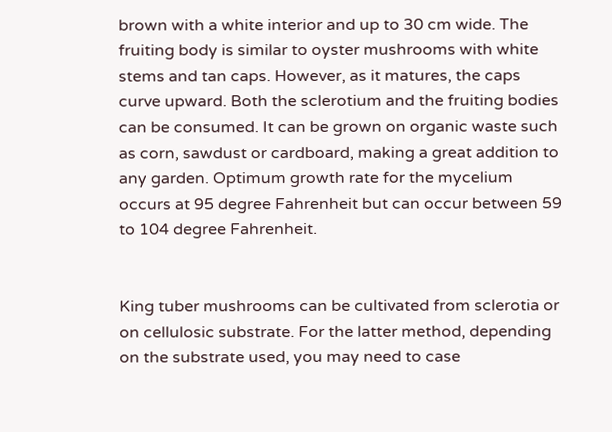brown with a white interior and up to 30 cm wide. The fruiting body is similar to oyster mushrooms with white stems and tan caps. However, as it matures, the caps curve upward. Both the sclerotium and the fruiting bodies can be consumed. It can be grown on organic waste such as corn, sawdust or cardboard, making a great addition to any garden. Optimum growth rate for the mycelium occurs at 95 degree Fahrenheit but can occur between 59 to 104 degree Fahrenheit.


King tuber mushrooms can be cultivated from sclerotia or on cellulosic substrate. For the latter method, depending on the substrate used, you may need to case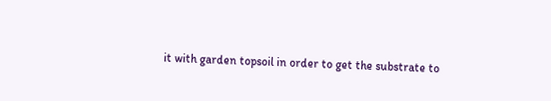it with garden topsoil in order to get the substrate to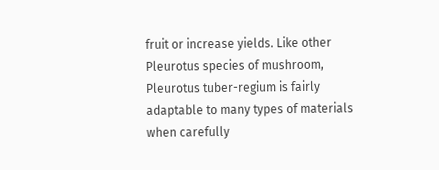fruit or increase yields. Like other Pleurotus species of mushroom, Pleurotus tuber-regium is fairly adaptable to many types of materials when carefully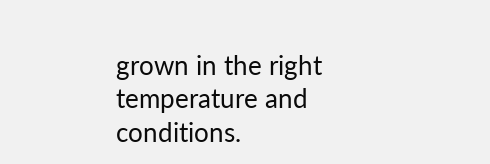grown in the right temperature and conditions.